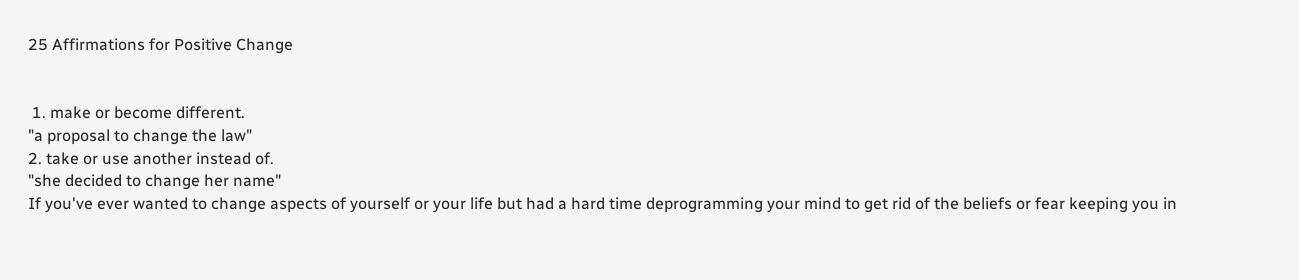25 Affirmations for Positive Change


 1. make or become different.
"a proposal to change the law"
2. take or use another instead of.
"she decided to change her name"
If you've ever wanted to change aspects of yourself or your life but had a hard time deprogramming your mind to get rid of the beliefs or fear keeping you in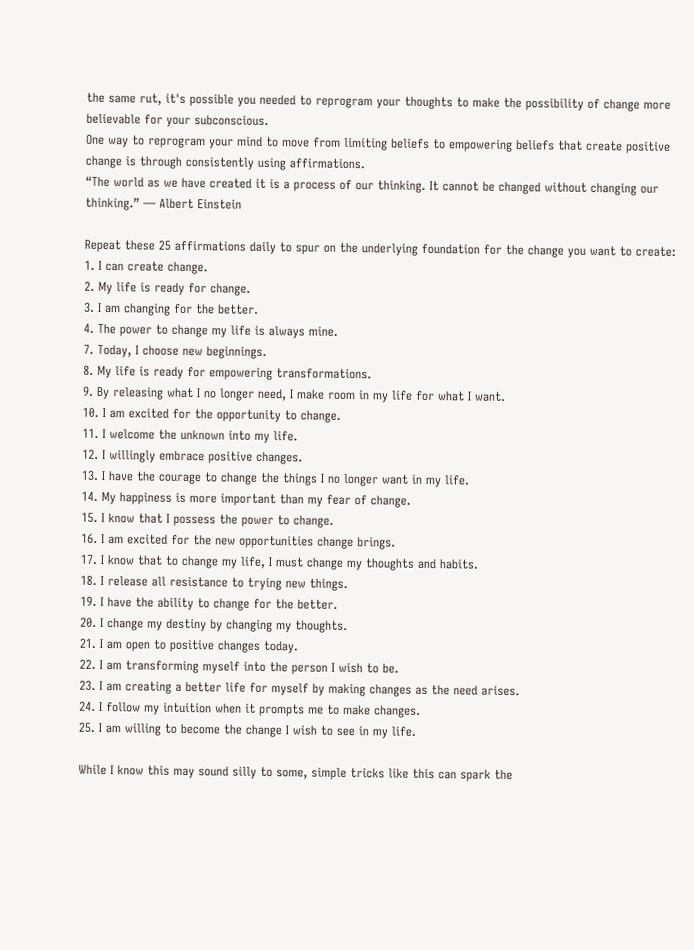the same rut, it's possible you needed to reprogram your thoughts to make the possibility of change more believable for your subconscious.
One way to reprogram your mind to move from limiting beliefs to empowering beliefs that create positive change is through consistently using affirmations.
“The world as we have created it is a process of our thinking. It cannot be changed without changing our thinking.” ― Albert Einstein

Repeat these 25 affirmations daily to spur on the underlying foundation for the change you want to create:
1. I can create change.
2. My life is ready for change.
3. I am changing for the better.
4. The power to change my life is always mine.
7. Today, I choose new beginnings.
8. My life is ready for empowering transformations.
9. By releasing what I no longer need, I make room in my life for what I want.
10. I am excited for the opportunity to change.
11. I welcome the unknown into my life.
12. I willingly embrace positive changes.
13. I have the courage to change the things I no longer want in my life.
14. My happiness is more important than my fear of change.
15. I know that I possess the power to change.
16. I am excited for the new opportunities change brings.
17. I know that to change my life, I must change my thoughts and habits.
18. I release all resistance to trying new things.
19. I have the ability to change for the better.
20. I change my destiny by changing my thoughts.
21. I am open to positive changes today.
22. I am transforming myself into the person I wish to be.
23. I am creating a better life for myself by making changes as the need arises.
24. I follow my intuition when it prompts me to make changes.
25. I am willing to become the change I wish to see in my life.

While I know this may sound silly to some, simple tricks like this can spark the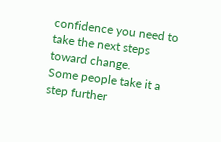confidence you need to take the next steps toward change.
Some people take it a step further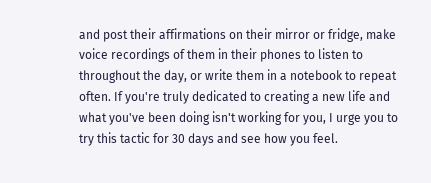and post their affirmations on their mirror or fridge, make voice recordings of them in their phones to listen to throughout the day, or write them in a notebook to repeat often. If you're truly dedicated to creating a new life and what you've been doing isn't working for you, I urge you to try this tactic for 30 days and see how you feel.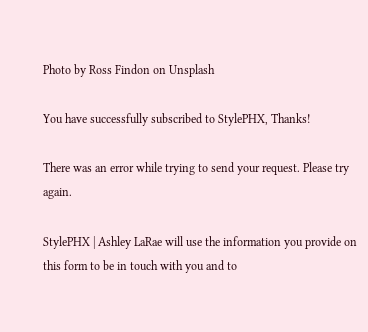Photo by Ross Findon on Unsplash

You have successfully subscribed to StylePHX, Thanks!

There was an error while trying to send your request. Please try again.

StylePHX | Ashley LaRae will use the information you provide on this form to be in touch with you and to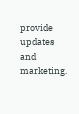provide updates and marketing.